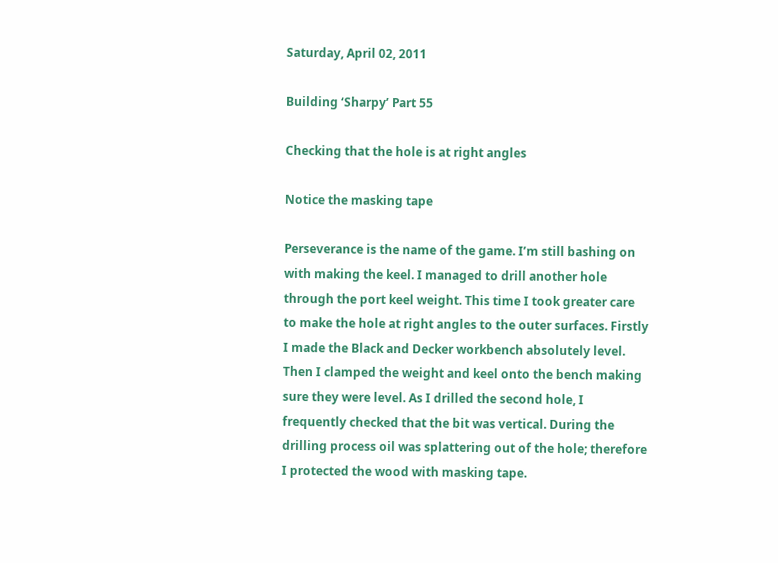Saturday, April 02, 2011

Building ‘Sharpy’ Part 55

Checking that the hole is at right angles

Notice the masking tape

Perseverance is the name of the game. I’m still bashing on with making the keel. I managed to drill another hole through the port keel weight. This time I took greater care to make the hole at right angles to the outer surfaces. Firstly I made the Black and Decker workbench absolutely level. Then I clamped the weight and keel onto the bench making sure they were level. As I drilled the second hole, I frequently checked that the bit was vertical. During the drilling process oil was splattering out of the hole; therefore I protected the wood with masking tape.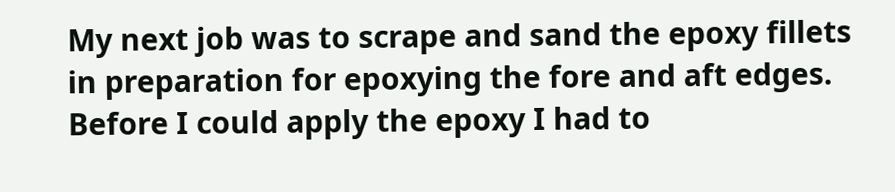My next job was to scrape and sand the epoxy fillets in preparation for epoxying the fore and aft edges. Before I could apply the epoxy I had to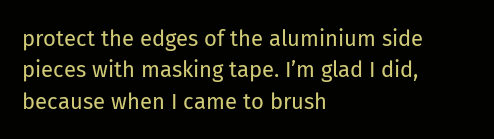protect the edges of the aluminium side pieces with masking tape. I’m glad I did, because when I came to brush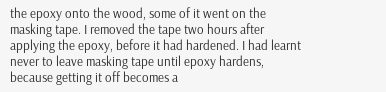the epoxy onto the wood, some of it went on the masking tape. I removed the tape two hours after applying the epoxy, before it had hardened. I had learnt never to leave masking tape until epoxy hardens, because getting it off becomes a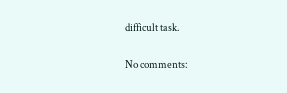difficult task.

No comments: